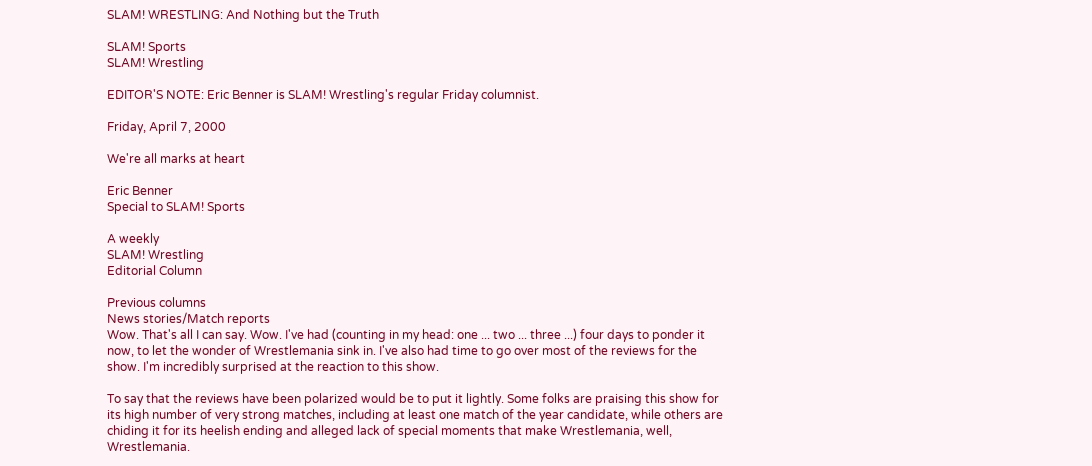SLAM! WRESTLING: And Nothing but the Truth

SLAM! Sports
SLAM! Wrestling

EDITOR'S NOTE: Eric Benner is SLAM! Wrestling's regular Friday columnist.

Friday, April 7, 2000

We're all marks at heart

Eric Benner
Special to SLAM! Sports

A weekly
SLAM! Wrestling
Editorial Column

Previous columns
News stories/Match reports
Wow. That's all I can say. Wow. I've had (counting in my head: one ... two ... three ...) four days to ponder it now, to let the wonder of Wrestlemania sink in. I've also had time to go over most of the reviews for the show. I'm incredibly surprised at the reaction to this show.

To say that the reviews have been polarized would be to put it lightly. Some folks are praising this show for its high number of very strong matches, including at least one match of the year candidate, while others are chiding it for its heelish ending and alleged lack of special moments that make Wrestlemania, well, Wrestlemania.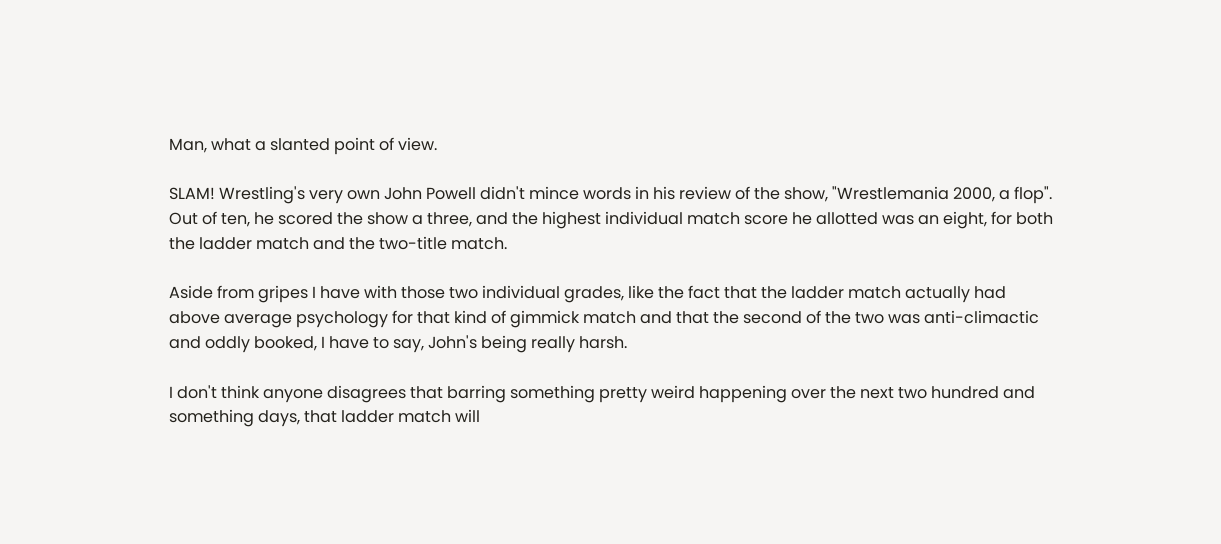Man, what a slanted point of view.

SLAM! Wrestling's very own John Powell didn't mince words in his review of the show, "Wrestlemania 2000, a flop". Out of ten, he scored the show a three, and the highest individual match score he allotted was an eight, for both the ladder match and the two-title match.

Aside from gripes I have with those two individual grades, like the fact that the ladder match actually had above average psychology for that kind of gimmick match and that the second of the two was anti-climactic and oddly booked, I have to say, John's being really harsh.

I don't think anyone disagrees that barring something pretty weird happening over the next two hundred and something days, that ladder match will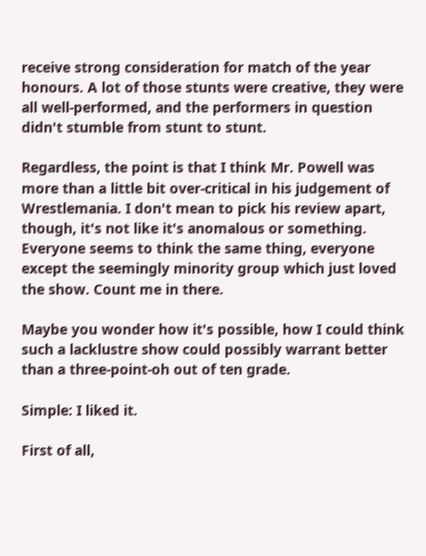receive strong consideration for match of the year honours. A lot of those stunts were creative, they were all well-performed, and the performers in question didn't stumble from stunt to stunt.

Regardless, the point is that I think Mr. Powell was more than a little bit over-critical in his judgement of Wrestlemania. I don't mean to pick his review apart, though, it's not like it's anomalous or something. Everyone seems to think the same thing, everyone except the seemingly minority group which just loved the show. Count me in there.

Maybe you wonder how it's possible, how I could think such a lacklustre show could possibly warrant better than a three-point-oh out of ten grade.

Simple: I liked it.

First of all,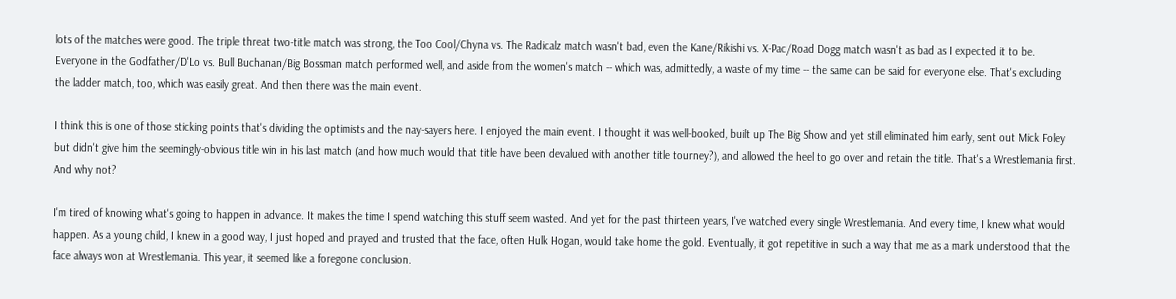lots of the matches were good. The triple threat two-title match was strong, the Too Cool/Chyna vs. The Radicalz match wasn't bad, even the Kane/Rikishi vs. X-Pac/Road Dogg match wasn't as bad as I expected it to be. Everyone in the Godfather/D'Lo vs. Bull Buchanan/Big Bossman match performed well, and aside from the women's match -- which was, admittedly, a waste of my time -- the same can be said for everyone else. That's excluding the ladder match, too, which was easily great. And then there was the main event.

I think this is one of those sticking points that's dividing the optimists and the nay-sayers here. I enjoyed the main event. I thought it was well-booked, built up The Big Show and yet still eliminated him early, sent out Mick Foley but didn't give him the seemingly-obvious title win in his last match (and how much would that title have been devalued with another title tourney?), and allowed the heel to go over and retain the title. That's a Wrestlemania first. And why not?

I'm tired of knowing what's going to happen in advance. It makes the time I spend watching this stuff seem wasted. And yet for the past thirteen years, I've watched every single Wrestlemania. And every time, I knew what would happen. As a young child, I knew in a good way, I just hoped and prayed and trusted that the face, often Hulk Hogan, would take home the gold. Eventually, it got repetitive in such a way that me as a mark understood that the face always won at Wrestlemania. This year, it seemed like a foregone conclusion.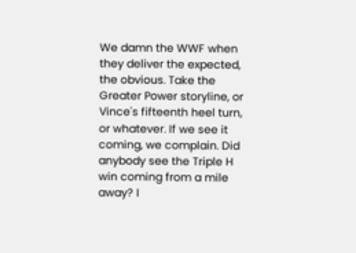We damn the WWF when they deliver the expected, the obvious. Take the Greater Power storyline, or Vince's fifteenth heel turn, or whatever. If we see it coming, we complain. Did anybody see the Triple H win coming from a mile away? I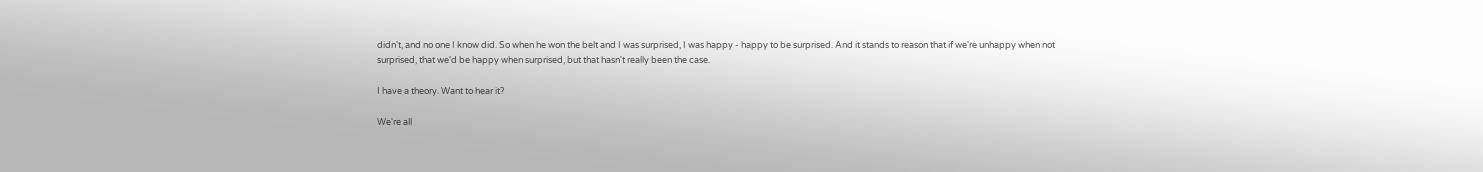didn't, and no one I know did. So when he won the belt and I was surprised, I was happy - happy to be surprised. And it stands to reason that if we're unhappy when not surprised, that we'd be happy when surprised, but that hasn't really been the case.

I have a theory. Want to hear it?

We're all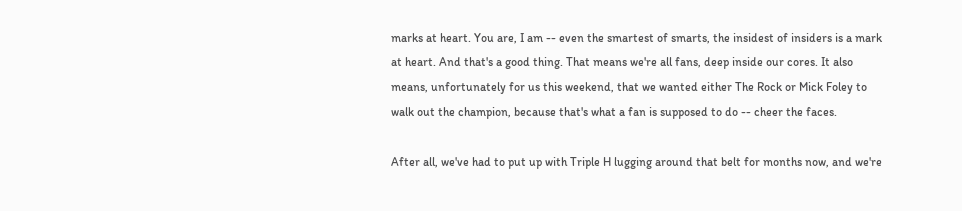marks at heart. You are, I am -- even the smartest of smarts, the insidest of insiders is a mark at heart. And that's a good thing. That means we're all fans, deep inside our cores. It also means, unfortunately for us this weekend, that we wanted either The Rock or Mick Foley to walk out the champion, because that's what a fan is supposed to do -- cheer the faces.

After all, we've had to put up with Triple H lugging around that belt for months now, and we're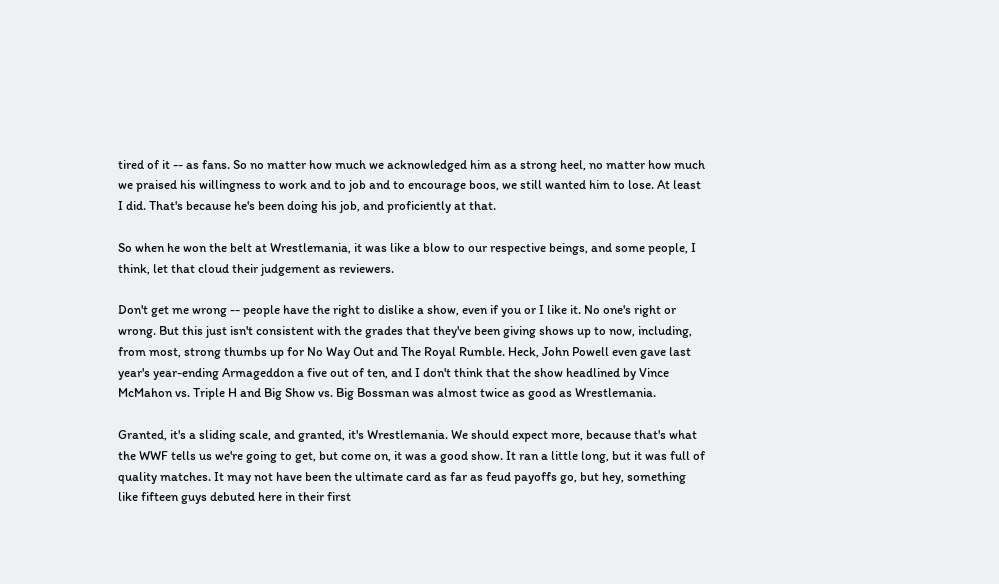tired of it -- as fans. So no matter how much we acknowledged him as a strong heel, no matter how much we praised his willingness to work and to job and to encourage boos, we still wanted him to lose. At least I did. That's because he's been doing his job, and proficiently at that.

So when he won the belt at Wrestlemania, it was like a blow to our respective beings, and some people, I think, let that cloud their judgement as reviewers.

Don't get me wrong -- people have the right to dislike a show, even if you or I like it. No one's right or wrong. But this just isn't consistent with the grades that they've been giving shows up to now, including, from most, strong thumbs up for No Way Out and The Royal Rumble. Heck, John Powell even gave last year's year-ending Armageddon a five out of ten, and I don't think that the show headlined by Vince McMahon vs. Triple H and Big Show vs. Big Bossman was almost twice as good as Wrestlemania.

Granted, it's a sliding scale, and granted, it's Wrestlemania. We should expect more, because that's what the WWF tells us we're going to get, but come on, it was a good show. It ran a little long, but it was full of quality matches. It may not have been the ultimate card as far as feud payoffs go, but hey, something like fifteen guys debuted here in their first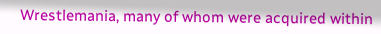Wrestlemania, many of whom were acquired within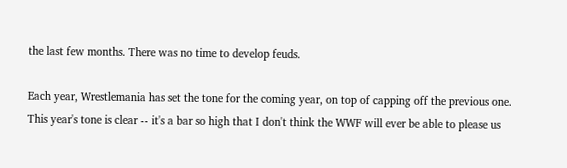the last few months. There was no time to develop feuds.

Each year, Wrestlemania has set the tone for the coming year, on top of capping off the previous one. This year's tone is clear -- it's a bar so high that I don't think the WWF will ever be able to please us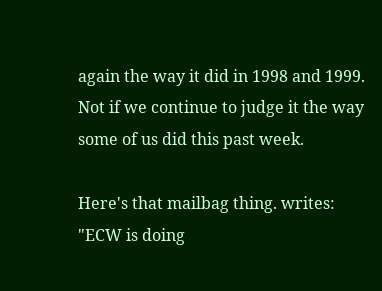again the way it did in 1998 and 1999. Not if we continue to judge it the way some of us did this past week.

Here's that mailbag thing. writes:
"ECW is doing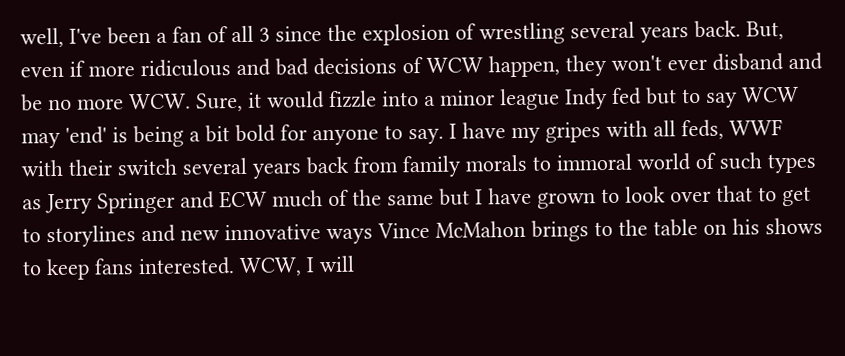well, I've been a fan of all 3 since the explosion of wrestling several years back. But, even if more ridiculous and bad decisions of WCW happen, they won't ever disband and be no more WCW. Sure, it would fizzle into a minor league Indy fed but to say WCW may 'end' is being a bit bold for anyone to say. I have my gripes with all feds, WWF with their switch several years back from family morals to immoral world of such types as Jerry Springer and ECW much of the same but I have grown to look over that to get to storylines and new innovative ways Vince McMahon brings to the table on his shows to keep fans interested. WCW, I will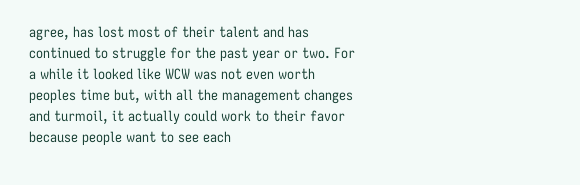agree, has lost most of their talent and has continued to struggle for the past year or two. For a while it looked like WCW was not even worth peoples time but, with all the management changes and turmoil, it actually could work to their favor because people want to see each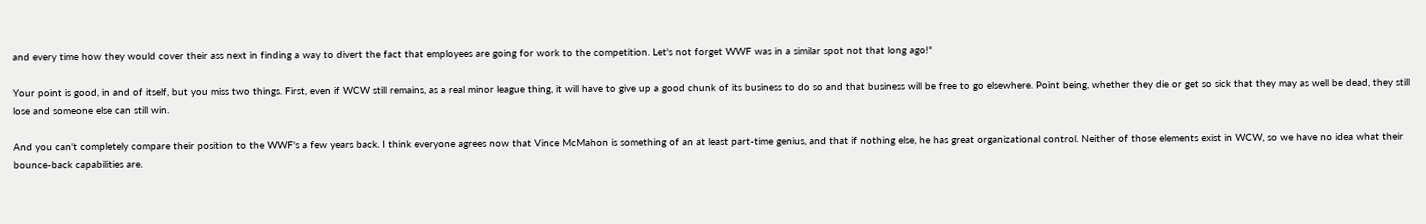and every time how they would cover their ass next in finding a way to divert the fact that employees are going for work to the competition. Let's not forget WWF was in a similar spot not that long ago!"

Your point is good, in and of itself, but you miss two things. First, even if WCW still remains, as a real minor league thing, it will have to give up a good chunk of its business to do so and that business will be free to go elsewhere. Point being, whether they die or get so sick that they may as well be dead, they still lose and someone else can still win.

And you can't completely compare their position to the WWF's a few years back. I think everyone agrees now that Vince McMahon is something of an at least part-time genius, and that if nothing else, he has great organizational control. Neither of those elements exist in WCW, so we have no idea what their bounce-back capabilities are.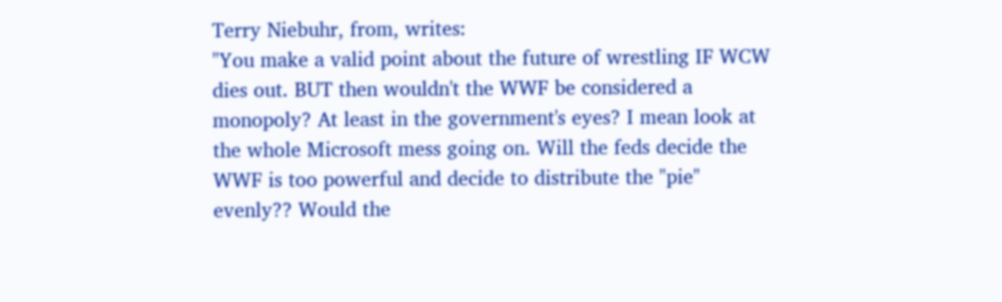Terry Niebuhr, from, writes:
"You make a valid point about the future of wrestling IF WCW dies out. BUT then wouldn't the WWF be considered a monopoly? At least in the government's eyes? I mean look at the whole Microsoft mess going on. Will the feds decide the WWF is too powerful and decide to distribute the "pie" evenly?? Would the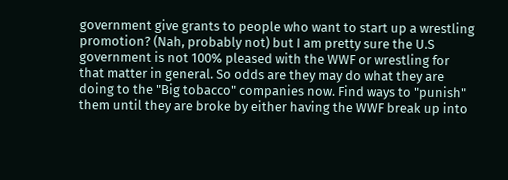government give grants to people who want to start up a wrestling promotion? (Nah, probably not) but I am pretty sure the U.S government is not 100% pleased with the WWF or wrestling for that matter in general. So odds are they may do what they are doing to the "Big tobacco" companies now. Find ways to "punish" them until they are broke by either having the WWF break up into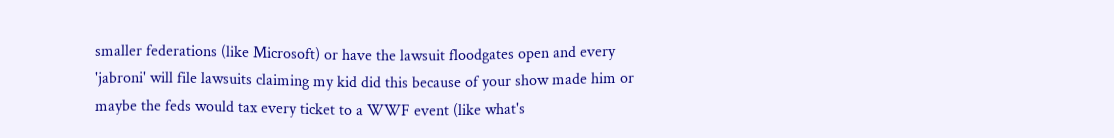smaller federations (like Microsoft) or have the lawsuit floodgates open and every 'jabroni' will file lawsuits claiming my kid did this because of your show made him or maybe the feds would tax every ticket to a WWF event (like what's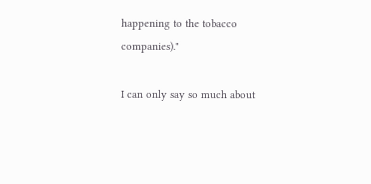happening to the tobacco companies)."

I can only say so much about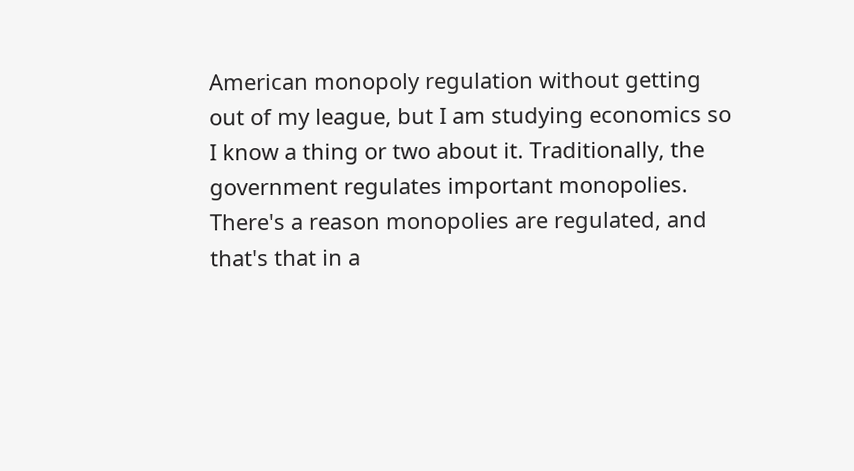American monopoly regulation without getting out of my league, but I am studying economics so I know a thing or two about it. Traditionally, the government regulates important monopolies. There's a reason monopolies are regulated, and that's that in a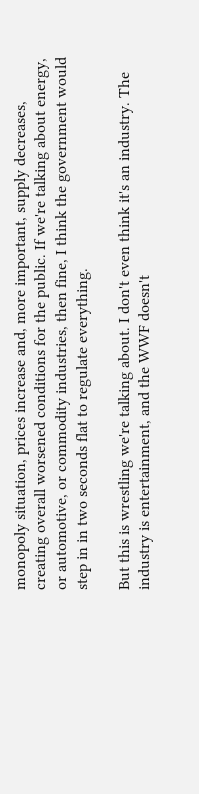monopoly situation, prices increase and, more important, supply decreases, creating overall worsened conditions for the public. If we're talking about energy, or automotive, or commodity industries, then fine, I think the government would step in in two seconds flat to regulate everything.

But this is wrestling we're talking about. I don't even think it's an industry. The industry is entertainment, and the WWF doesn't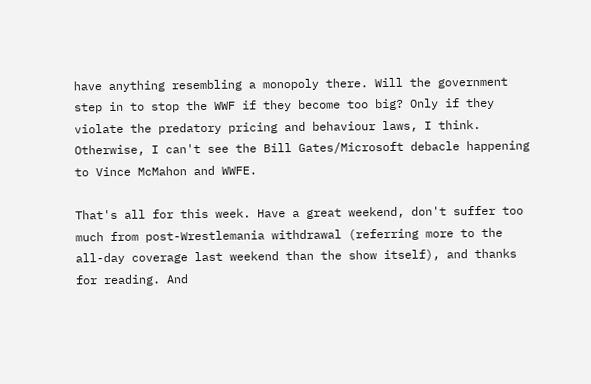have anything resembling a monopoly there. Will the government step in to stop the WWF if they become too big? Only if they violate the predatory pricing and behaviour laws, I think. Otherwise, I can't see the Bill Gates/Microsoft debacle happening to Vince McMahon and WWFE.

That's all for this week. Have a great weekend, don't suffer too much from post-Wrestlemania withdrawal (referring more to the all-day coverage last weekend than the show itself), and thanks for reading. And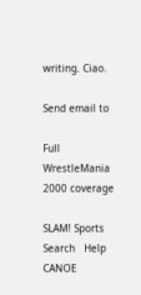writing. Ciao.

Send email to

Full WrestleMania 2000 coverage

SLAM! Sports   Search   Help   CANOE